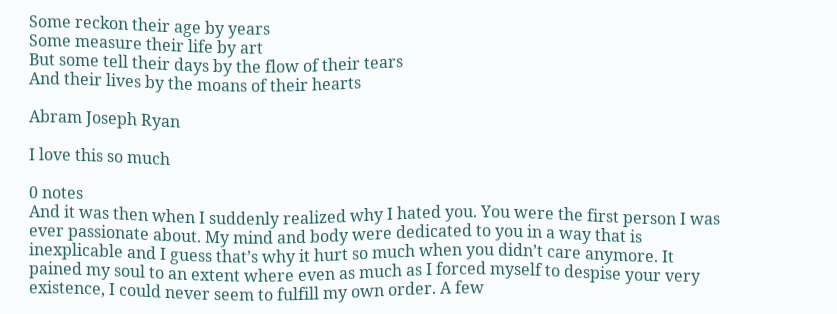Some reckon their age by years
Some measure their life by art
But some tell their days by the flow of their tears
And their lives by the moans of their hearts

Abram Joseph Ryan

I love this so much

0 notes
And it was then when I suddenly realized why I hated you. You were the first person I was ever passionate about. My mind and body were dedicated to you in a way that is inexplicable and I guess that’s why it hurt so much when you didn’t care anymore. It pained my soul to an extent where even as much as I forced myself to despise your very existence, I could never seem to fulfill my own order. A few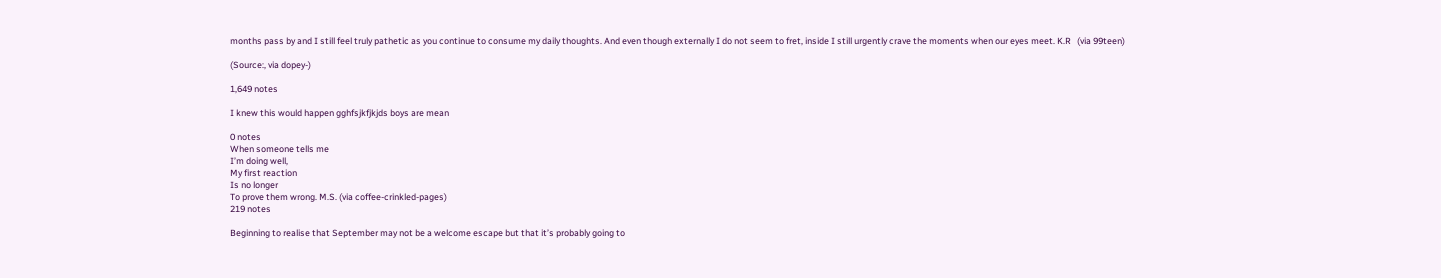months pass by and I still feel truly pathetic as you continue to consume my daily thoughts. And even though externally I do not seem to fret, inside I still urgently crave the moments when our eyes meet. K.R   (via 99teen)

(Source:, via dopey-)

1,649 notes

I knew this would happen gghfsjkfjkjds boys are mean

0 notes
When someone tells me
I’m doing well,
My first reaction
Is no longer
To prove them wrong. M.S. (via coffee-crinkled-pages)
219 notes

Beginning to realise that September may not be a welcome escape but that it’s probably going to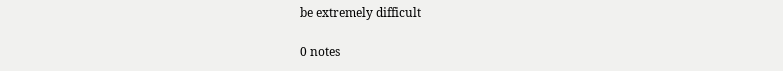be extremely difficult

0 notes